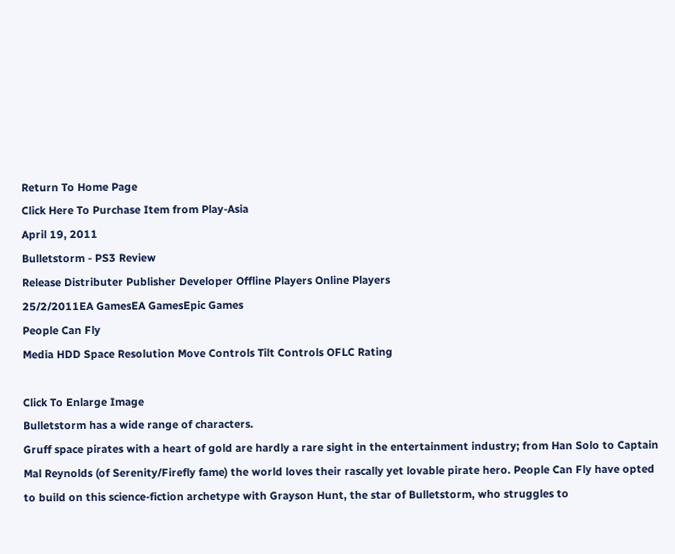Return To Home Page
Click Here To Purchase Item from Play-Asia
April 19, 2011
Bulletstorm - PS3 Review
Release Distributer Publisher Developer Offline Players Online Players
25/2/2011EA GamesEA GamesEpic Games
People Can Fly
Media HDD Space Resolution Move Controls Tilt Controls OFLC Rating

Click To Enlarge Image
Bulletstorm has a wide range of characters.
Gruff space pirates with a heart of gold are hardly a rare sight in the entertainment industry; from Han Solo to Captain Mal Reynolds (of Serenity/Firefly fame) the world loves their rascally yet lovable pirate hero. People Can Fly have opted to build on this science-fiction archetype with Grayson Hunt, the star of Bulletstorm, who struggles to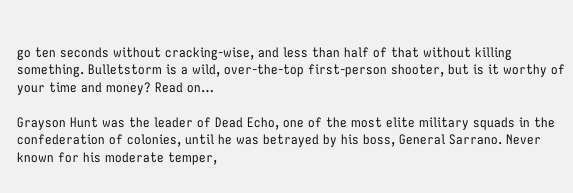go ten seconds without cracking-wise, and less than half of that without killing something. Bulletstorm is a wild, over-the-top first-person shooter, but is it worthy of your time and money? Read on…

Grayson Hunt was the leader of Dead Echo, one of the most elite military squads in the confederation of colonies, until he was betrayed by his boss, General Sarrano. Never known for his moderate temper,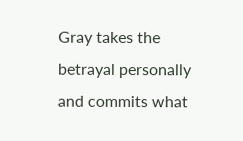Gray takes the betrayal personally and commits what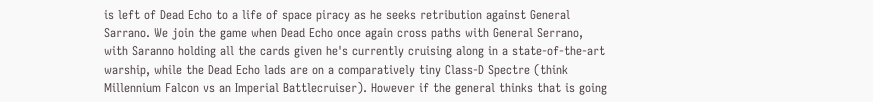is left of Dead Echo to a life of space piracy as he seeks retribution against General Sarrano. We join the game when Dead Echo once again cross paths with General Serrano, with Saranno holding all the cards given he's currently cruising along in a state-of-the-art warship, while the Dead Echo lads are on a comparatively tiny Class-D Spectre (think Millennium Falcon vs an Imperial Battlecruiser). However if the general thinks that is going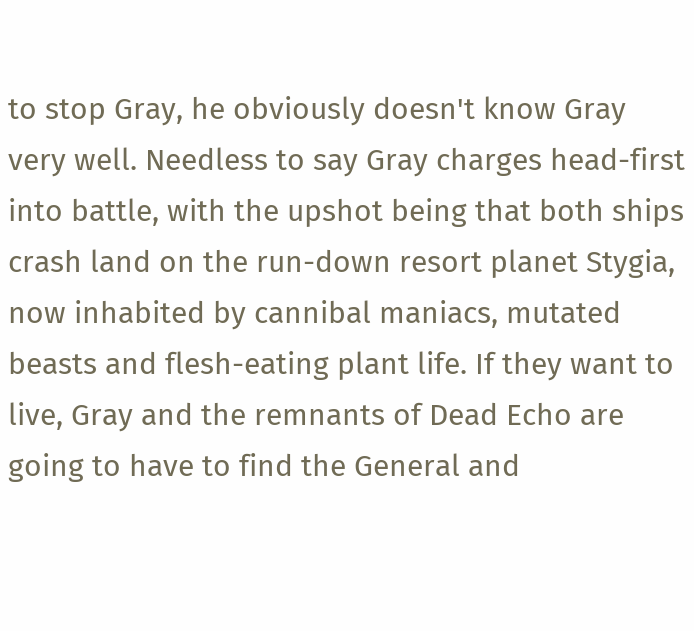to stop Gray, he obviously doesn't know Gray very well. Needless to say Gray charges head-first into battle, with the upshot being that both ships crash land on the run-down resort planet Stygia, now inhabited by cannibal maniacs, mutated beasts and flesh-eating plant life. If they want to live, Gray and the remnants of Dead Echo are going to have to find the General and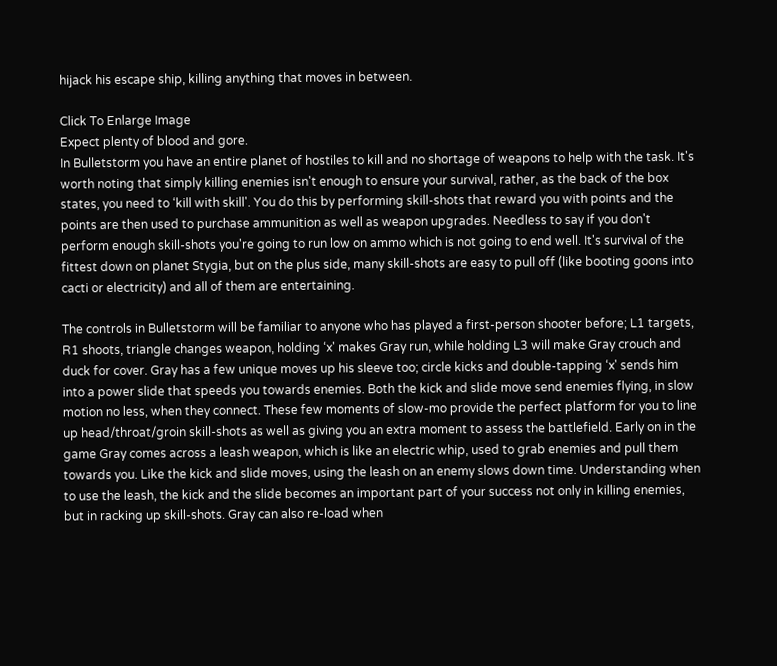hijack his escape ship, killing anything that moves in between.

Click To Enlarge Image
Expect plenty of blood and gore.
In Bulletstorm you have an entire planet of hostiles to kill and no shortage of weapons to help with the task. It's worth noting that simply killing enemies isn't enough to ensure your survival, rather, as the back of the box states, you need to ‘kill with skill'. You do this by performing skill-shots that reward you with points and the points are then used to purchase ammunition as well as weapon upgrades. Needless to say if you don't perform enough skill-shots you're going to run low on ammo which is not going to end well. It's survival of the fittest down on planet Stygia, but on the plus side, many skill-shots are easy to pull off (like booting goons into cacti or electricity) and all of them are entertaining.

The controls in Bulletstorm will be familiar to anyone who has played a first-person shooter before; L1 targets, R1 shoots, triangle changes weapon, holding ‘x' makes Gray run, while holding L3 will make Gray crouch and duck for cover. Gray has a few unique moves up his sleeve too; circle kicks and double-tapping ‘x' sends him into a power slide that speeds you towards enemies. Both the kick and slide move send enemies flying, in slow motion no less, when they connect. These few moments of slow-mo provide the perfect platform for you to line up head/throat/groin skill-shots as well as giving you an extra moment to assess the battlefield. Early on in the game Gray comes across a leash weapon, which is like an electric whip, used to grab enemies and pull them towards you. Like the kick and slide moves, using the leash on an enemy slows down time. Understanding when to use the leash, the kick and the slide becomes an important part of your success not only in killing enemies, but in racking up skill-shots. Gray can also re-load when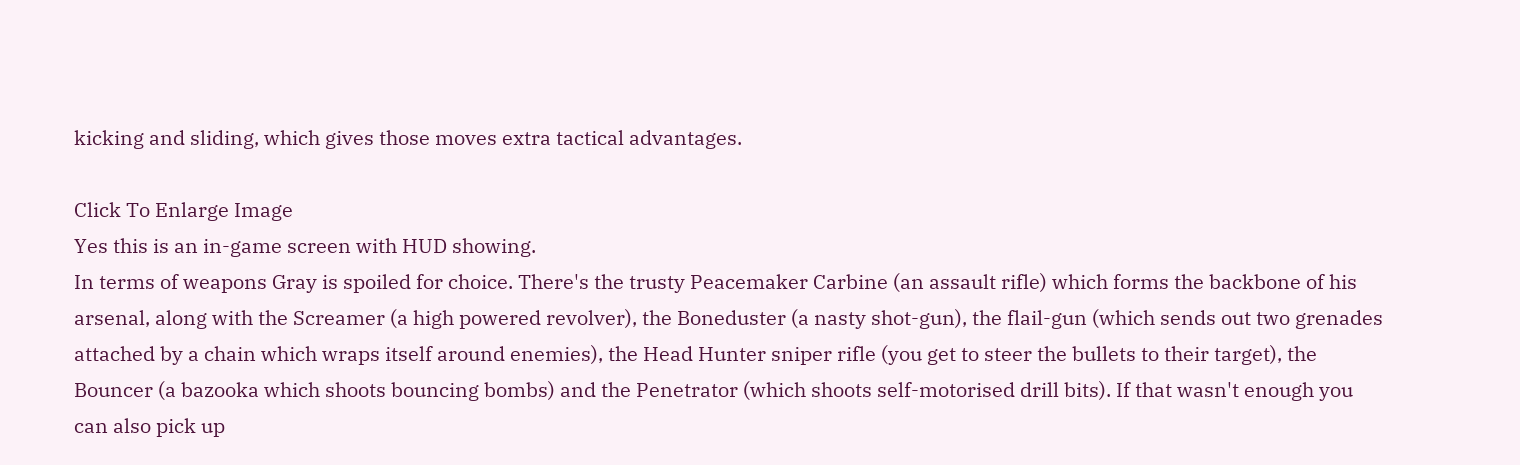kicking and sliding, which gives those moves extra tactical advantages.

Click To Enlarge Image
Yes this is an in-game screen with HUD showing.
In terms of weapons Gray is spoiled for choice. There's the trusty Peacemaker Carbine (an assault rifle) which forms the backbone of his arsenal, along with the Screamer (a high powered revolver), the Boneduster (a nasty shot-gun), the flail-gun (which sends out two grenades attached by a chain which wraps itself around enemies), the Head Hunter sniper rifle (you get to steer the bullets to their target), the Bouncer (a bazooka which shoots bouncing bombs) and the Penetrator (which shoots self-motorised drill bits). If that wasn't enough you can also pick up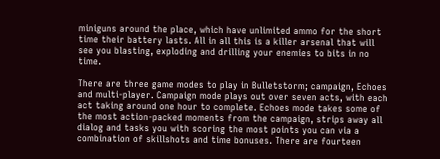miniguns around the place, which have unlimited ammo for the short time their battery lasts. All in all this is a killer arsenal that will see you blasting, exploding and drilling your enemies to bits in no time.

There are three game modes to play in Bulletstorm; campaign, Echoes and multi-player. Campaign mode plays out over seven acts, with each act taking around one hour to complete. Echoes mode takes some of the most action-packed moments from the campaign, strips away all dialog and tasks you with scoring the most points you can via a combination of skillshots and time bonuses. There are fourteen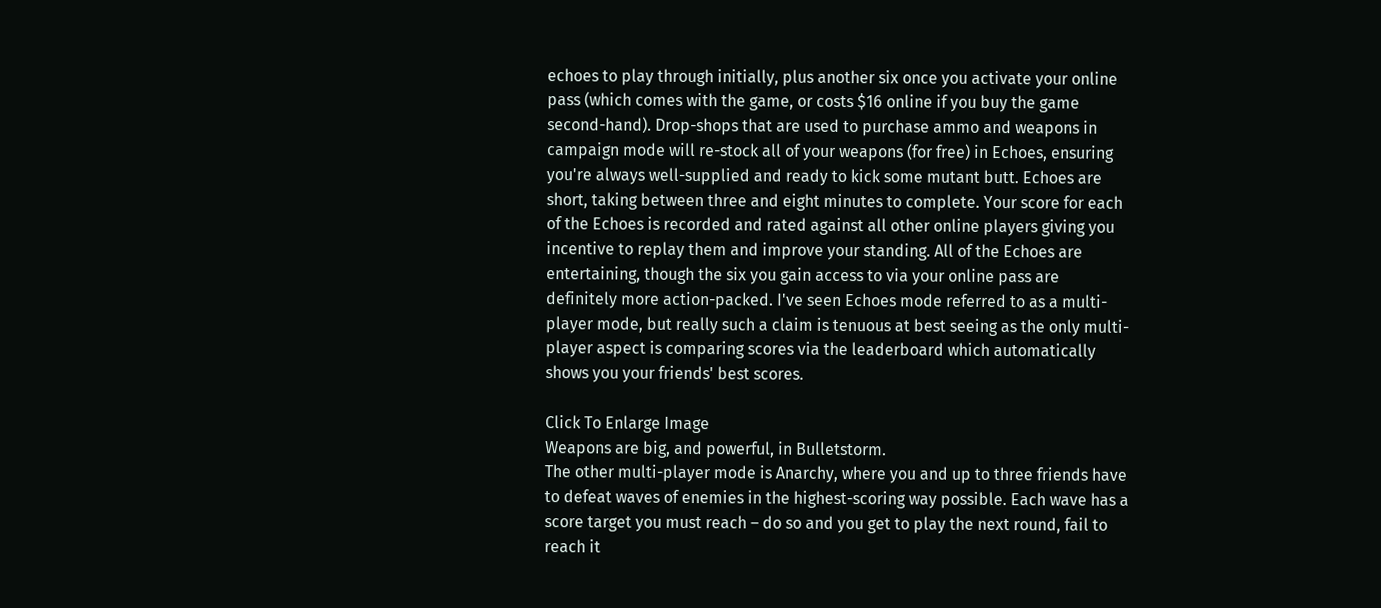echoes to play through initially, plus another six once you activate your online pass (which comes with the game, or costs $16 online if you buy the game second-hand). Drop-shops that are used to purchase ammo and weapons in campaign mode will re-stock all of your weapons (for free) in Echoes, ensuring you're always well-supplied and ready to kick some mutant butt. Echoes are short, taking between three and eight minutes to complete. Your score for each of the Echoes is recorded and rated against all other online players giving you incentive to replay them and improve your standing. All of the Echoes are entertaining, though the six you gain access to via your online pass are definitely more action-packed. I've seen Echoes mode referred to as a multi-player mode, but really such a claim is tenuous at best seeing as the only multi-player aspect is comparing scores via the leaderboard which automatically shows you your friends' best scores.

Click To Enlarge Image
Weapons are big, and powerful, in Bulletstorm.
The other multi-player mode is Anarchy, where you and up to three friends have to defeat waves of enemies in the highest-scoring way possible. Each wave has a score target you must reach – do so and you get to play the next round, fail to reach it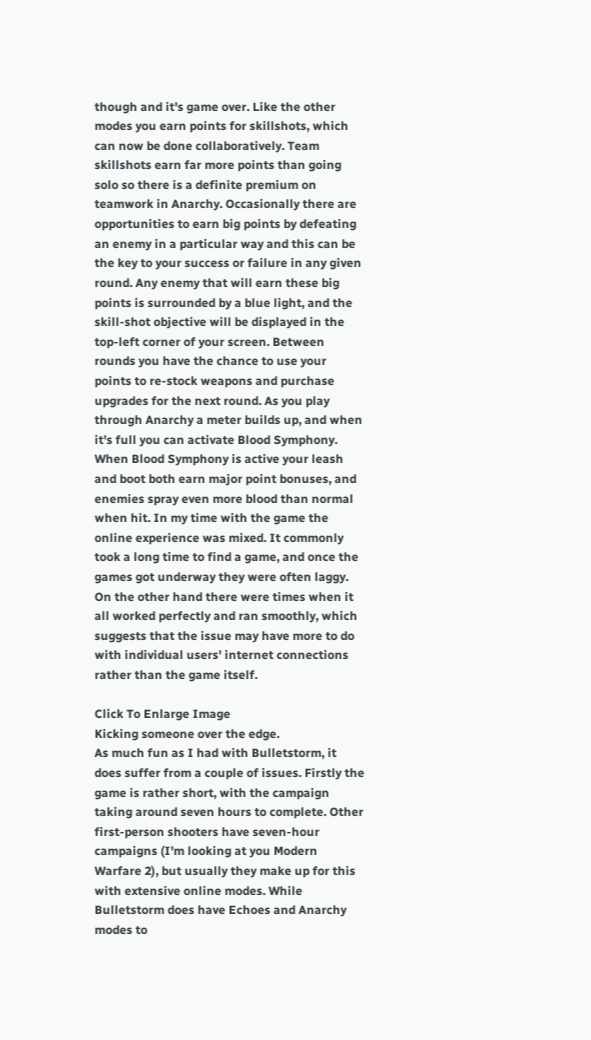though and it's game over. Like the other modes you earn points for skillshots, which can now be done collaboratively. Team skillshots earn far more points than going solo so there is a definite premium on teamwork in Anarchy. Occasionally there are opportunities to earn big points by defeating an enemy in a particular way and this can be the key to your success or failure in any given round. Any enemy that will earn these big points is surrounded by a blue light, and the skill-shot objective will be displayed in the top-left corner of your screen. Between rounds you have the chance to use your points to re-stock weapons and purchase upgrades for the next round. As you play through Anarchy a meter builds up, and when it's full you can activate Blood Symphony. When Blood Symphony is active your leash and boot both earn major point bonuses, and enemies spray even more blood than normal when hit. In my time with the game the online experience was mixed. It commonly took a long time to find a game, and once the games got underway they were often laggy. On the other hand there were times when it all worked perfectly and ran smoothly, which suggests that the issue may have more to do with individual users' internet connections rather than the game itself.

Click To Enlarge Image
Kicking someone over the edge.
As much fun as I had with Bulletstorm, it does suffer from a couple of issues. Firstly the game is rather short, with the campaign taking around seven hours to complete. Other first-person shooters have seven-hour campaigns (I'm looking at you Modern Warfare 2), but usually they make up for this with extensive online modes. While Bulletstorm does have Echoes and Anarchy modes to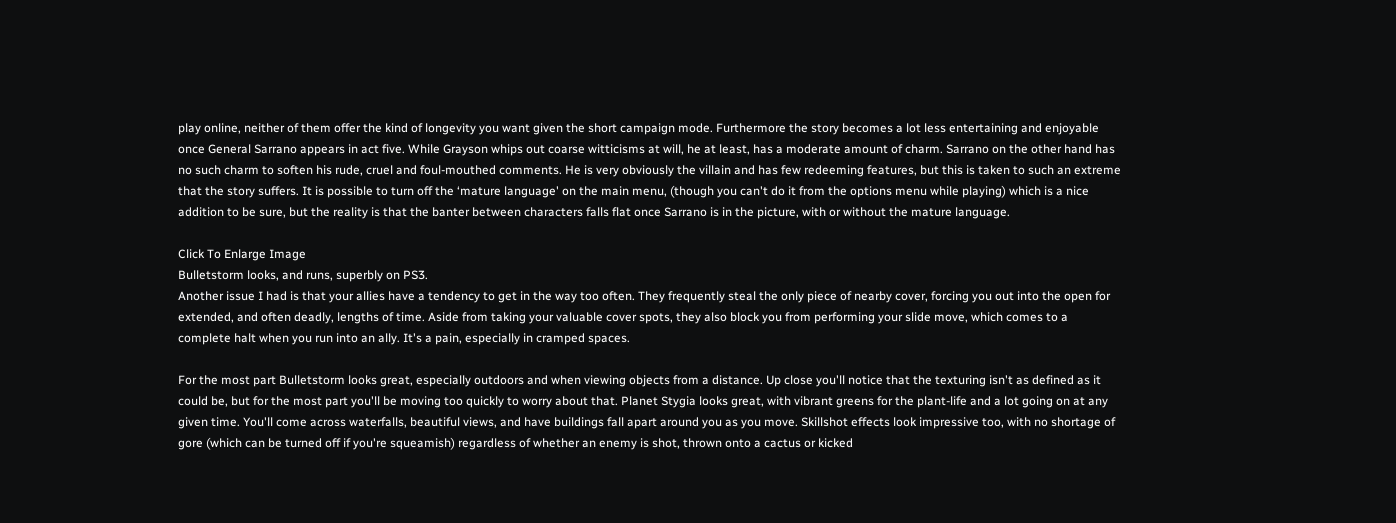play online, neither of them offer the kind of longevity you want given the short campaign mode. Furthermore the story becomes a lot less entertaining and enjoyable once General Sarrano appears in act five. While Grayson whips out coarse witticisms at will, he at least, has a moderate amount of charm. Sarrano on the other hand has no such charm to soften his rude, cruel and foul-mouthed comments. He is very obviously the villain and has few redeeming features, but this is taken to such an extreme that the story suffers. It is possible to turn off the ‘mature language' on the main menu, (though you can't do it from the options menu while playing) which is a nice addition to be sure, but the reality is that the banter between characters falls flat once Sarrano is in the picture, with or without the mature language.

Click To Enlarge Image
Bulletstorm looks, and runs, superbly on PS3.
Another issue I had is that your allies have a tendency to get in the way too often. They frequently steal the only piece of nearby cover, forcing you out into the open for extended, and often deadly, lengths of time. Aside from taking your valuable cover spots, they also block you from performing your slide move, which comes to a complete halt when you run into an ally. It's a pain, especially in cramped spaces.

For the most part Bulletstorm looks great, especially outdoors and when viewing objects from a distance. Up close you'll notice that the texturing isn't as defined as it could be, but for the most part you'll be moving too quickly to worry about that. Planet Stygia looks great, with vibrant greens for the plant-life and a lot going on at any given time. You'll come across waterfalls, beautiful views, and have buildings fall apart around you as you move. Skillshot effects look impressive too, with no shortage of gore (which can be turned off if you're squeamish) regardless of whether an enemy is shot, thrown onto a cactus or kicked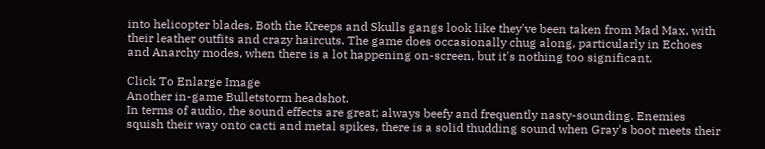into helicopter blades. Both the Kreeps and Skulls gangs look like they've been taken from Mad Max, with their leather outfits and crazy haircuts. The game does occasionally chug along, particularly in Echoes and Anarchy modes, when there is a lot happening on-screen, but it's nothing too significant.

Click To Enlarge Image
Another in-game Bulletstorm headshot.
In terms of audio, the sound effects are great; always beefy and frequently nasty-sounding. Enemies squish their way onto cacti and metal spikes, there is a solid thudding sound when Gray's boot meets their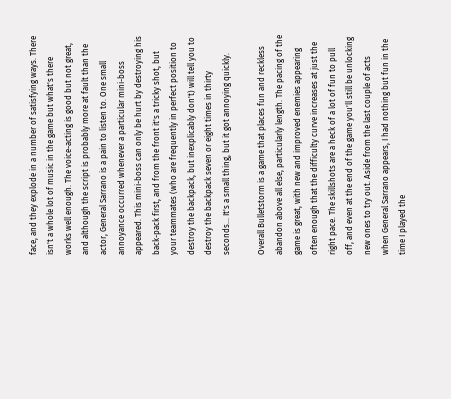face, and they explode in a number of satisfying ways. There isn't a whole lot of music in the game but what's there works well enough. The voice-acting is good but not great, and although the script is probably more at fault than the actor, General Sarrano is a pain to listen to. One small annoyance occurred whenever a particular mini-boss appeared. This mini-boss can only be hurt by destroying his back-pack first, and from the front it's a tricky shot, but your teammates (who are frequently in perfect position to destroy the backpack, but inexplicably don't) will tell you to destroy the backpack seven or eight times in thirty seconds… It's a small thing, but it got annoying quickly.

Overall Bulletstorm is a game that places fun and reckless abandon above all else, particularly length. The pacing of the game is great, with new and improved enemies appearing often enough that the difficulty curve increases at just the right pace. The skillshots are a heck of a lot of fun to pull off, and even at the end of the game you'll still be unlocking new ones to try out. Aside from the last couple of acts when General Sarrano appears, I had nothing but fun in the time I played the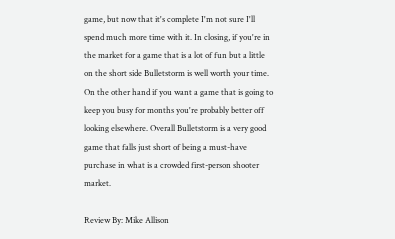game, but now that it's complete I'm not sure I'll spend much more time with it. In closing, if you're in the market for a game that is a lot of fun but a little on the short side Bulletstorm is well worth your time. On the other hand if you want a game that is going to keep you busy for months you're probably better off looking elsewhere. Overall Bulletstorm is a very good game that falls just short of being a must-have purchase in what is a crowded first-person shooter market.

Review By: Mike Allison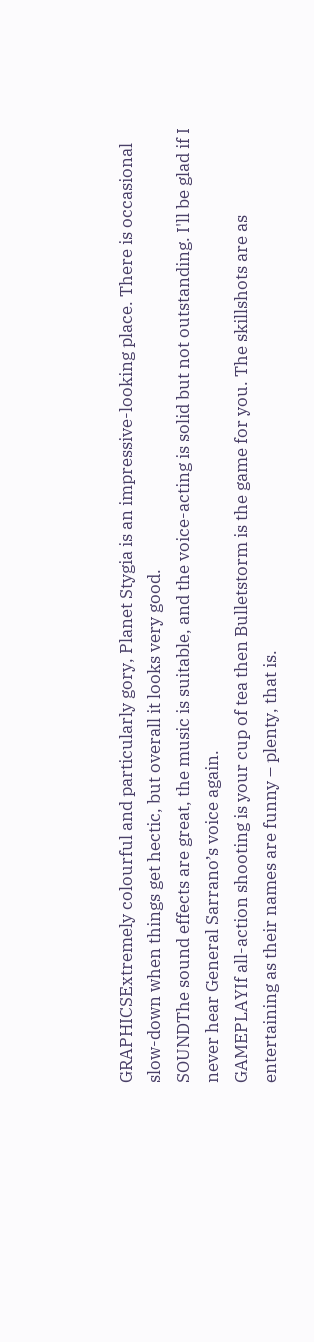GRAPHICSExtremely colourful and particularly gory, Planet Stygia is an impressive-looking place. There is occasional slow-down when things get hectic, but overall it looks very good.
SOUNDThe sound effects are great, the music is suitable, and the voice-acting is solid but not outstanding. I'll be glad if I never hear General Sarrano’s voice again.
GAMEPLAYIf all-action shooting is your cup of tea then Bulletstorm is the game for you. The skillshots are as entertaining as their names are funny – plenty, that is.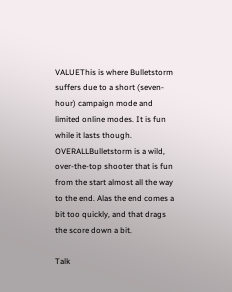VALUEThis is where Bulletstorm suffers due to a short (seven-hour) campaign mode and limited online modes. It is fun while it lasts though.
OVERALLBulletstorm is a wild, over-the-top shooter that is fun from the start almost all the way to the end. Alas the end comes a bit too quickly, and that drags the score down a bit.

Talk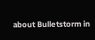about Bulletstorm in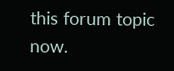this forum topic now.